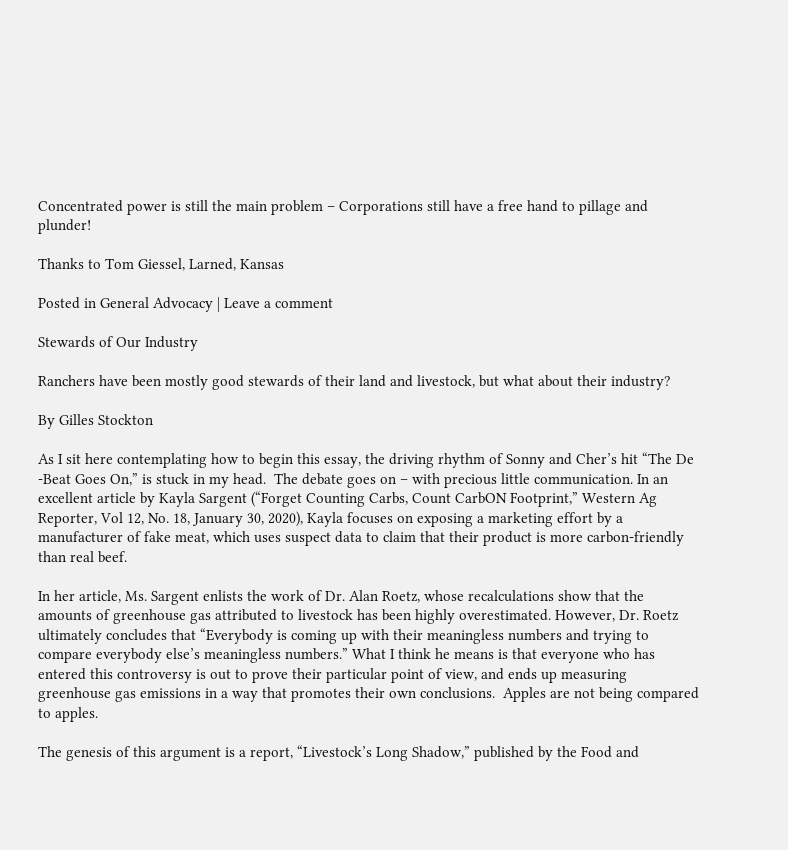Concentrated power is still the main problem – Corporations still have a free hand to pillage and plunder!

Thanks to Tom Giessel, Larned, Kansas

Posted in General Advocacy | Leave a comment

Stewards of Our Industry

Ranchers have been mostly good stewards of their land and livestock, but what about their industry?

By Gilles Stockton

As I sit here contemplating how to begin this essay, the driving rhythm of Sonny and Cher’s hit “The De -Beat Goes On,” is stuck in my head.  The debate goes on – with precious little communication. In an excellent article by Kayla Sargent (“Forget Counting Carbs, Count CarbON Footprint,” Western Ag Reporter, Vol 12, No. 18, January 30, 2020), Kayla focuses on exposing a marketing effort by a manufacturer of fake meat, which uses suspect data to claim that their product is more carbon-friendly than real beef.

In her article, Ms. Sargent enlists the work of Dr. Alan Roetz, whose recalculations show that the amounts of greenhouse gas attributed to livestock has been highly overestimated. However, Dr. Roetz ultimately concludes that “Everybody is coming up with their meaningless numbers and trying to compare everybody else’s meaningless numbers.” What I think he means is that everyone who has entered this controversy is out to prove their particular point of view, and ends up measuring greenhouse gas emissions in a way that promotes their own conclusions.  Apples are not being compared to apples.

The genesis of this argument is a report, “Livestock’s Long Shadow,” published by the Food and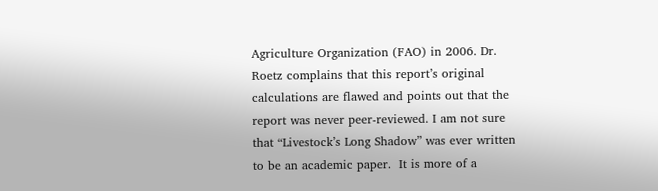Agriculture Organization (FAO) in 2006. Dr. Roetz complains that this report’s original calculations are flawed and points out that the report was never peer-reviewed. I am not sure that “Livestock’s Long Shadow” was ever written to be an academic paper.  It is more of a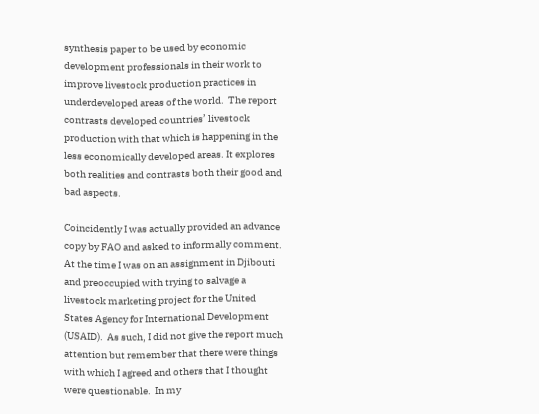synthesis paper to be used by economic development professionals in their work to improve livestock production practices in underdeveloped areas of the world.  The report contrasts developed countries’ livestock production with that which is happening in the less economically developed areas. It explores both realities and contrasts both their good and bad aspects.

Coincidently I was actually provided an advance copy by FAO and asked to informally comment. At the time I was on an assignment in Djibouti and preoccupied with trying to salvage a livestock marketing project for the United States Agency for International Development (USAID).  As such, I did not give the report much attention but remember that there were things with which I agreed and others that I thought were questionable.  In my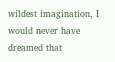wildest imagination, I would never have dreamed that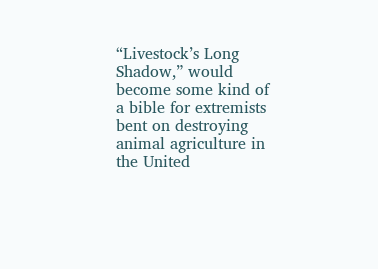“Livestock’s Long Shadow,” would become some kind of a bible for extremists bent on destroying animal agriculture in the United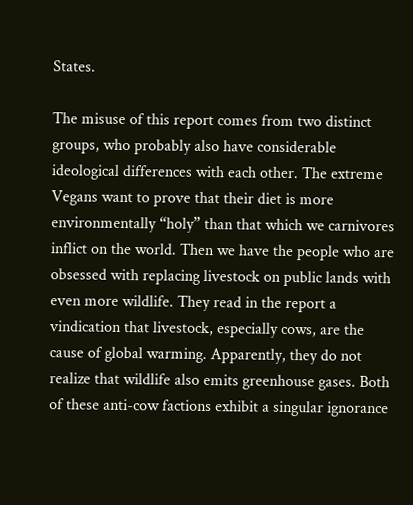States.

The misuse of this report comes from two distinct groups, who probably also have considerable ideological differences with each other. The extreme Vegans want to prove that their diet is more environmentally “holy” than that which we carnivores inflict on the world. Then we have the people who are obsessed with replacing livestock on public lands with even more wildlife. They read in the report a vindication that livestock, especially cows, are the cause of global warming. Apparently, they do not realize that wildlife also emits greenhouse gases. Both of these anti-cow factions exhibit a singular ignorance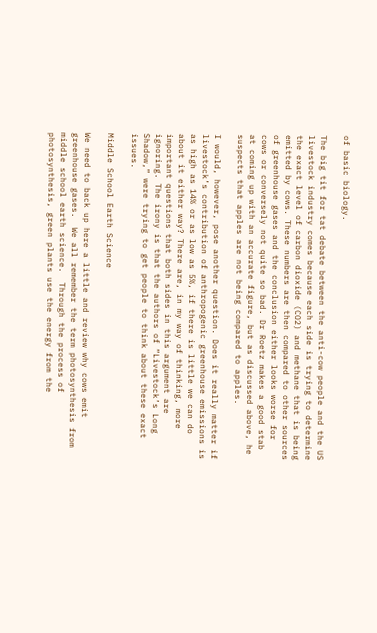of basic biology.

The big tit for tat debate between the anti-cow people and the US livestock industry comes because each side is trying to determine the exact level of carbon dioxide (CO2) and methane that is being emitted by cows. These numbers are then compared to other sources of greenhouse gases and the conclusion either looks worse for cows or conversely not quite so bad. Dr Roetz makes a good stab at coming up with an accurate figure, but as discussed above, he suspects that apples are not being compared to apples.

I would, however, pose another question. Does it really matter if livestock’s contribution of anthropogenic greenhouse emissions is as high as 14% or as low as 5%, if there is little we can do about it either way? There are, in my way of thinking, more important questions that both sides in this argument are ignoring. The irony is that the authors of “Livestock’s Long Shadow,” were trying to get people to think about these exact issues.

Middle School Earth Science

We need to back up here a little and review why cows emit greenhouse gases.  We all remember the term photosynthesis from middle school earth science.  Through the process of photosynthesis, green plants use the energy from the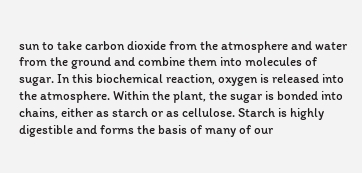sun to take carbon dioxide from the atmosphere and water from the ground and combine them into molecules of sugar. In this biochemical reaction, oxygen is released into the atmosphere. Within the plant, the sugar is bonded into chains, either as starch or as cellulose. Starch is highly digestible and forms the basis of many of our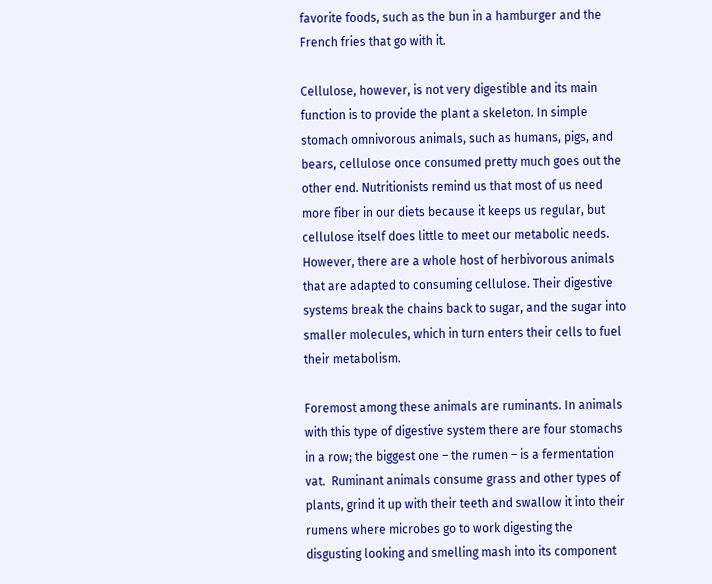favorite foods, such as the bun in a hamburger and the French fries that go with it.

Cellulose, however, is not very digestible and its main function is to provide the plant a skeleton. In simple stomach omnivorous animals, such as humans, pigs, and bears, cellulose once consumed pretty much goes out the other end. Nutritionists remind us that most of us need more fiber in our diets because it keeps us regular, but cellulose itself does little to meet our metabolic needs. However, there are a whole host of herbivorous animals that are adapted to consuming cellulose. Their digestive systems break the chains back to sugar, and the sugar into smaller molecules, which in turn enters their cells to fuel their metabolism.

Foremost among these animals are ruminants. In animals with this type of digestive system there are four stomachs in a row; the biggest one – the rumen – is a fermentation vat.  Ruminant animals consume grass and other types of plants, grind it up with their teeth and swallow it into their rumens where microbes go to work digesting the disgusting looking and smelling mash into its component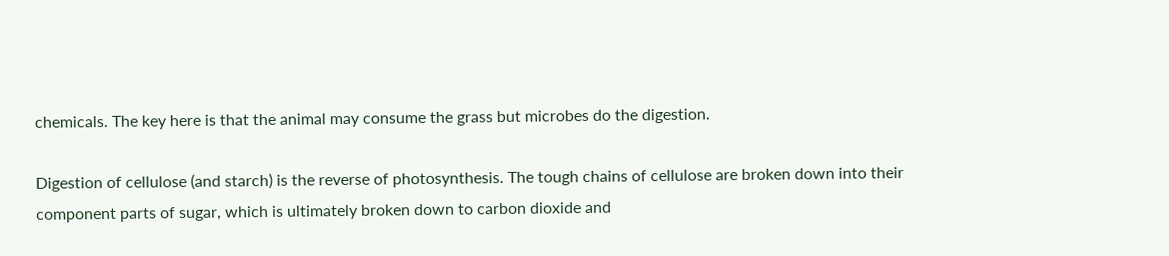chemicals. The key here is that the animal may consume the grass but microbes do the digestion.

Digestion of cellulose (and starch) is the reverse of photosynthesis. The tough chains of cellulose are broken down into their component parts of sugar, which is ultimately broken down to carbon dioxide and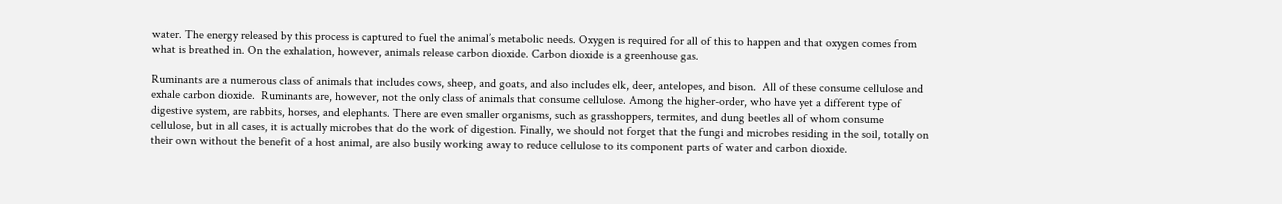water. The energy released by this process is captured to fuel the animal’s metabolic needs. Oxygen is required for all of this to happen and that oxygen comes from what is breathed in. On the exhalation, however, animals release carbon dioxide. Carbon dioxide is a greenhouse gas.

Ruminants are a numerous class of animals that includes cows, sheep, and goats, and also includes elk, deer, antelopes, and bison.  All of these consume cellulose and exhale carbon dioxide.  Ruminants are, however, not the only class of animals that consume cellulose. Among the higher-order, who have yet a different type of digestive system, are rabbits, horses, and elephants. There are even smaller organisms, such as grasshoppers, termites, and dung beetles all of whom consume cellulose, but in all cases, it is actually microbes that do the work of digestion. Finally, we should not forget that the fungi and microbes residing in the soil, totally on their own without the benefit of a host animal, are also busily working away to reduce cellulose to its component parts of water and carbon dioxide.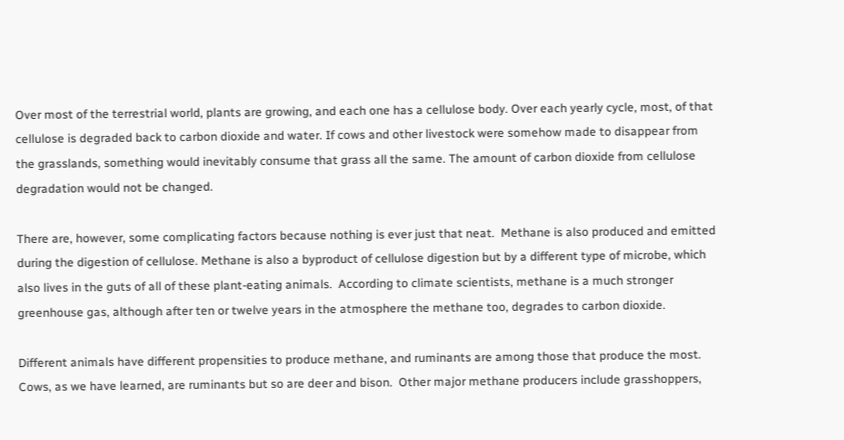Over most of the terrestrial world, plants are growing, and each one has a cellulose body. Over each yearly cycle, most, of that cellulose is degraded back to carbon dioxide and water. If cows and other livestock were somehow made to disappear from the grasslands, something would inevitably consume that grass all the same. The amount of carbon dioxide from cellulose degradation would not be changed.

There are, however, some complicating factors because nothing is ever just that neat.  Methane is also produced and emitted during the digestion of cellulose. Methane is also a byproduct of cellulose digestion but by a different type of microbe, which also lives in the guts of all of these plant-eating animals.  According to climate scientists, methane is a much stronger greenhouse gas, although after ten or twelve years in the atmosphere the methane too, degrades to carbon dioxide.

Different animals have different propensities to produce methane, and ruminants are among those that produce the most. Cows, as we have learned, are ruminants but so are deer and bison.  Other major methane producers include grasshoppers,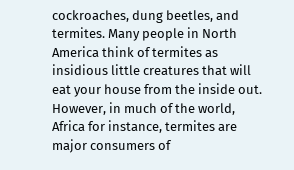cockroaches, dung beetles, and termites. Many people in North America think of termites as insidious little creatures that will eat your house from the inside out. However, in much of the world, Africa for instance, termites are major consumers of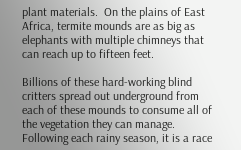plant materials.  On the plains of East Africa, termite mounds are as big as elephants with multiple chimneys that can reach up to fifteen feet.

Billions of these hard-working blind critters spread out underground from each of these mounds to consume all of the vegetation they can manage. Following each rainy season, it is a race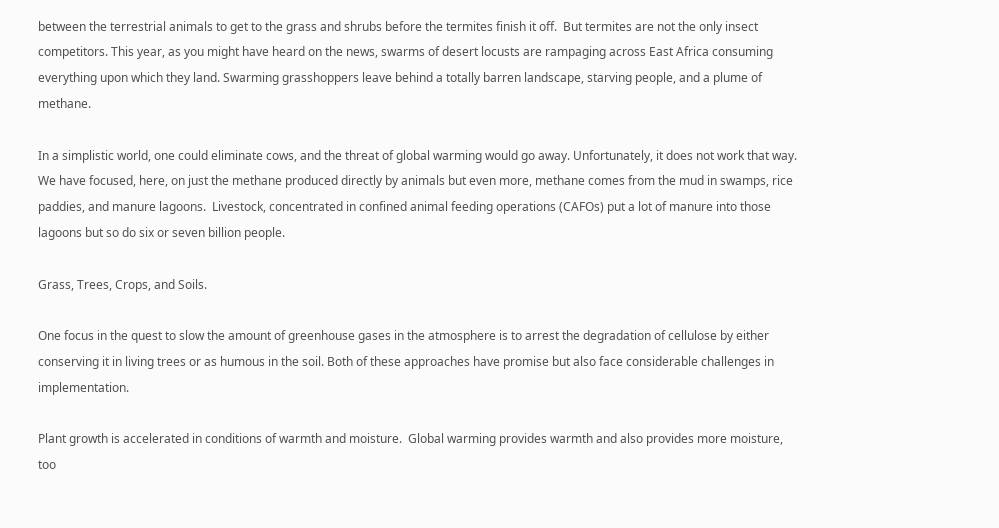between the terrestrial animals to get to the grass and shrubs before the termites finish it off.  But termites are not the only insect competitors. This year, as you might have heard on the news, swarms of desert locusts are rampaging across East Africa consuming everything upon which they land. Swarming grasshoppers leave behind a totally barren landscape, starving people, and a plume of methane.

In a simplistic world, one could eliminate cows, and the threat of global warming would go away. Unfortunately, it does not work that way. We have focused, here, on just the methane produced directly by animals but even more, methane comes from the mud in swamps, rice paddies, and manure lagoons.  Livestock, concentrated in confined animal feeding operations (CAFOs) put a lot of manure into those lagoons but so do six or seven billion people.

Grass, Trees, Crops, and Soils.

One focus in the quest to slow the amount of greenhouse gases in the atmosphere is to arrest the degradation of cellulose by either conserving it in living trees or as humous in the soil. Both of these approaches have promise but also face considerable challenges in implementation.

Plant growth is accelerated in conditions of warmth and moisture.  Global warming provides warmth and also provides more moisture, too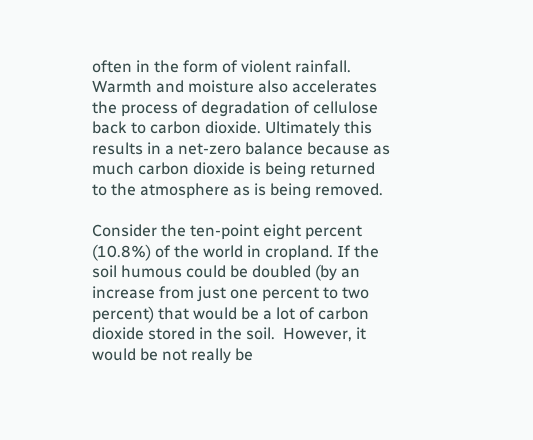often in the form of violent rainfall.  Warmth and moisture also accelerates the process of degradation of cellulose back to carbon dioxide. Ultimately this results in a net-zero balance because as much carbon dioxide is being returned to the atmosphere as is being removed.

Consider the ten-point eight percent (10.8%) of the world in cropland. If the soil humous could be doubled (by an increase from just one percent to two percent) that would be a lot of carbon dioxide stored in the soil.  However, it would be not really be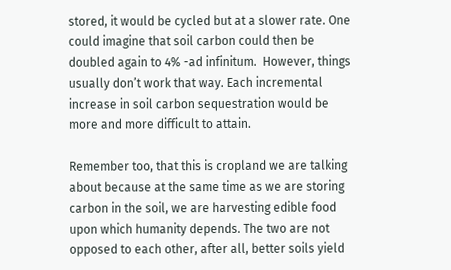stored, it would be cycled but at a slower rate. One could imagine that soil carbon could then be doubled again to 4% -ad infinitum.  However, things usually don’t work that way. Each incremental increase in soil carbon sequestration would be more and more difficult to attain.

Remember too, that this is cropland we are talking about because at the same time as we are storing carbon in the soil, we are harvesting edible food upon which humanity depends. The two are not opposed to each other, after all, better soils yield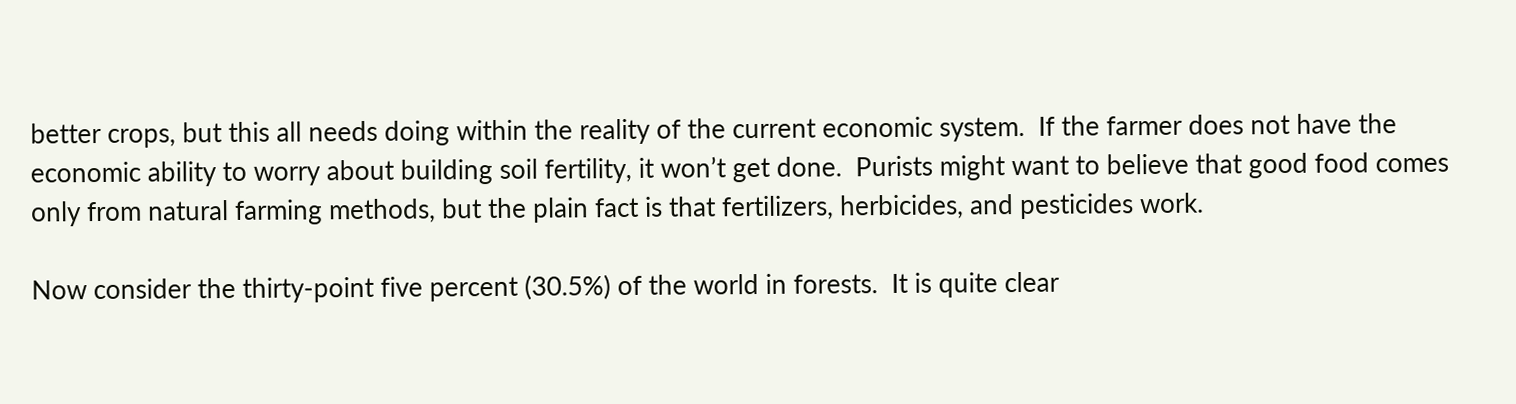better crops, but this all needs doing within the reality of the current economic system.  If the farmer does not have the economic ability to worry about building soil fertility, it won’t get done.  Purists might want to believe that good food comes only from natural farming methods, but the plain fact is that fertilizers, herbicides, and pesticides work.

Now consider the thirty-point five percent (30.5%) of the world in forests.  It is quite clear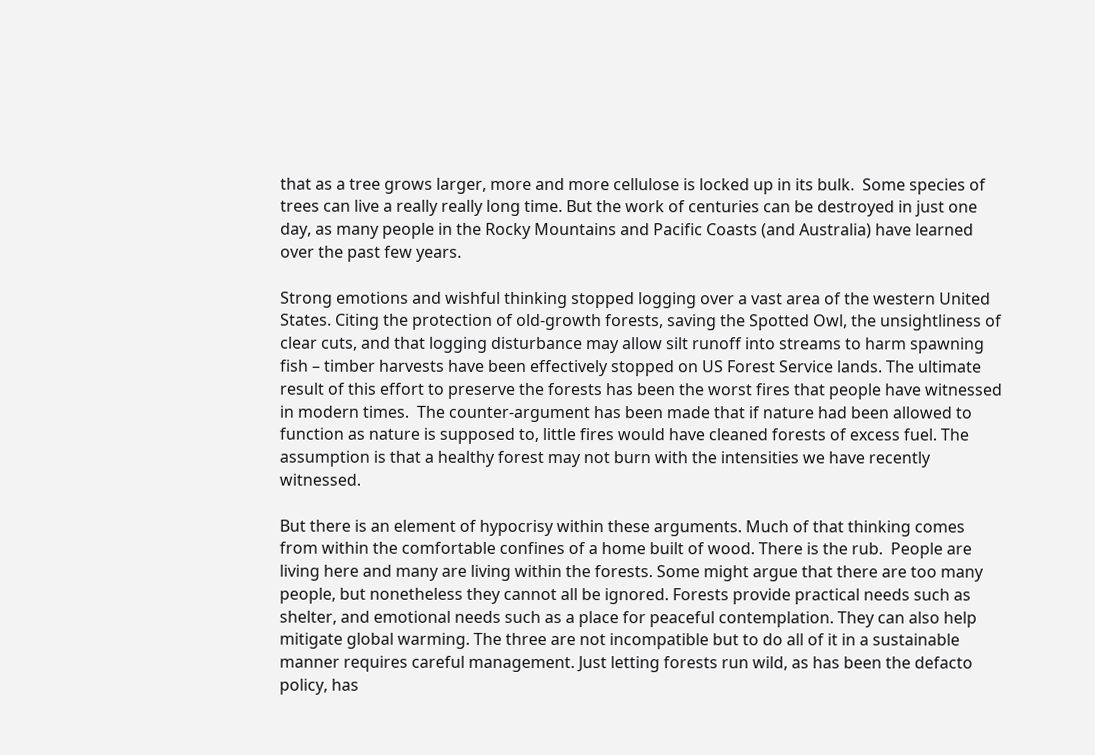that as a tree grows larger, more and more cellulose is locked up in its bulk.  Some species of trees can live a really really long time. But the work of centuries can be destroyed in just one day, as many people in the Rocky Mountains and Pacific Coasts (and Australia) have learned over the past few years.

Strong emotions and wishful thinking stopped logging over a vast area of the western United States. Citing the protection of old-growth forests, saving the Spotted Owl, the unsightliness of clear cuts, and that logging disturbance may allow silt runoff into streams to harm spawning fish – timber harvests have been effectively stopped on US Forest Service lands. The ultimate result of this effort to preserve the forests has been the worst fires that people have witnessed in modern times.  The counter-argument has been made that if nature had been allowed to function as nature is supposed to, little fires would have cleaned forests of excess fuel. The assumption is that a healthy forest may not burn with the intensities we have recently witnessed.

But there is an element of hypocrisy within these arguments. Much of that thinking comes from within the comfortable confines of a home built of wood. There is the rub.  People are living here and many are living within the forests. Some might argue that there are too many people, but nonetheless they cannot all be ignored. Forests provide practical needs such as shelter, and emotional needs such as a place for peaceful contemplation. They can also help mitigate global warming. The three are not incompatible but to do all of it in a sustainable manner requires careful management. Just letting forests run wild, as has been the defacto policy, has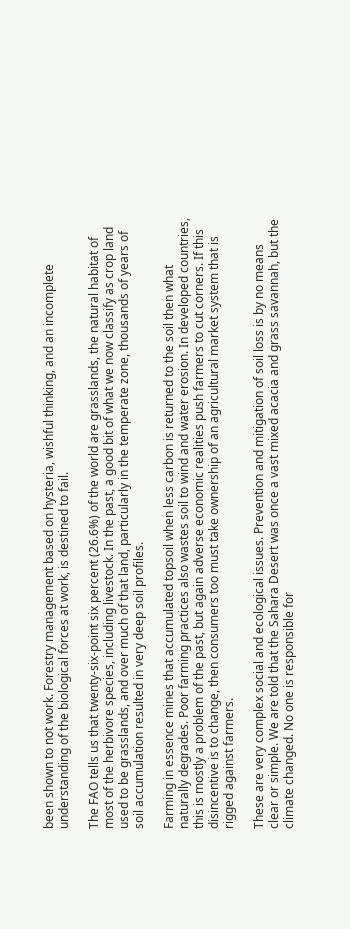been shown to not work. Forestry management based on hysteria, wishful thinking, and an incomplete understanding of the biological forces at work, is destined to fail.

The FAO tells us that twenty-six-point six percent (26.6%) of the world are grasslands, the natural habitat of most of the herbivore species, including livestock. In the past, a good bit of what we now classify as crop land used to be grasslands, and over much of that land, particularly in the temperate zone, thousands of years of soil accumulation resulted in very deep soil profiles.

Farming in essence mines that accumulated topsoil when less carbon is returned to the soil then what naturally degrades. Poor farming practices also wastes soil to wind and water erosion. In developed countries, this is mostly a problem of the past, but again adverse economic realities push farmers to cut corners. If this disincentive is to change, then consumers too must take ownership of an agricultural market system that is rigged against farmers.

These are very complex social and ecological issues. Prevention and mitigation of soil loss is by no means clear or simple. We are told that the Sahara Desert was once a vast mixed acacia and grass savannah, but the climate changed. No one is responsible for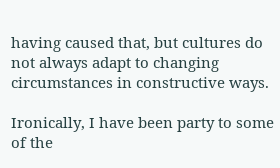having caused that, but cultures do not always adapt to changing circumstances in constructive ways.

Ironically, I have been party to some of the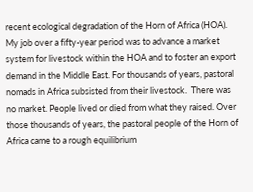recent ecological degradation of the Horn of Africa (HOA).  My job over a fifty-year period was to advance a market system for livestock within the HOA and to foster an export demand in the Middle East. For thousands of years, pastoral nomads in Africa subsisted from their livestock.  There was no market. People lived or died from what they raised. Over those thousands of years, the pastoral people of the Horn of Africa came to a rough equilibrium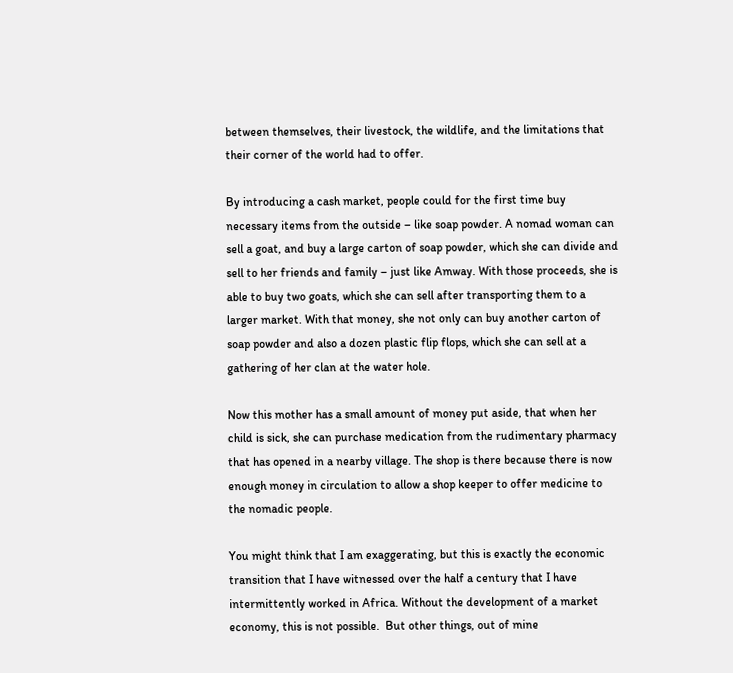between themselves, their livestock, the wildlife, and the limitations that their corner of the world had to offer.

By introducing a cash market, people could for the first time buy necessary items from the outside – like soap powder. A nomad woman can sell a goat, and buy a large carton of soap powder, which she can divide and sell to her friends and family – just like Amway. With those proceeds, she is able to buy two goats, which she can sell after transporting them to a larger market. With that money, she not only can buy another carton of soap powder and also a dozen plastic flip flops, which she can sell at a gathering of her clan at the water hole.

Now this mother has a small amount of money put aside, that when her child is sick, she can purchase medication from the rudimentary pharmacy that has opened in a nearby village. The shop is there because there is now enough money in circulation to allow a shop keeper to offer medicine to the nomadic people.

You might think that I am exaggerating, but this is exactly the economic transition that I have witnessed over the half a century that I have intermittently worked in Africa. Without the development of a market economy, this is not possible.  But other things, out of mine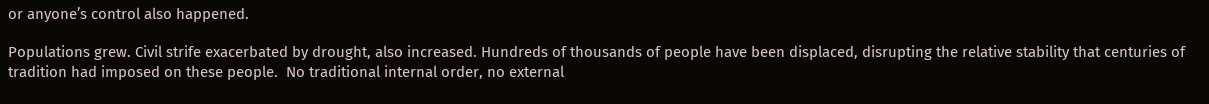or anyone’s control also happened.

Populations grew. Civil strife exacerbated by drought, also increased. Hundreds of thousands of people have been displaced, disrupting the relative stability that centuries of tradition had imposed on these people.  No traditional internal order, no external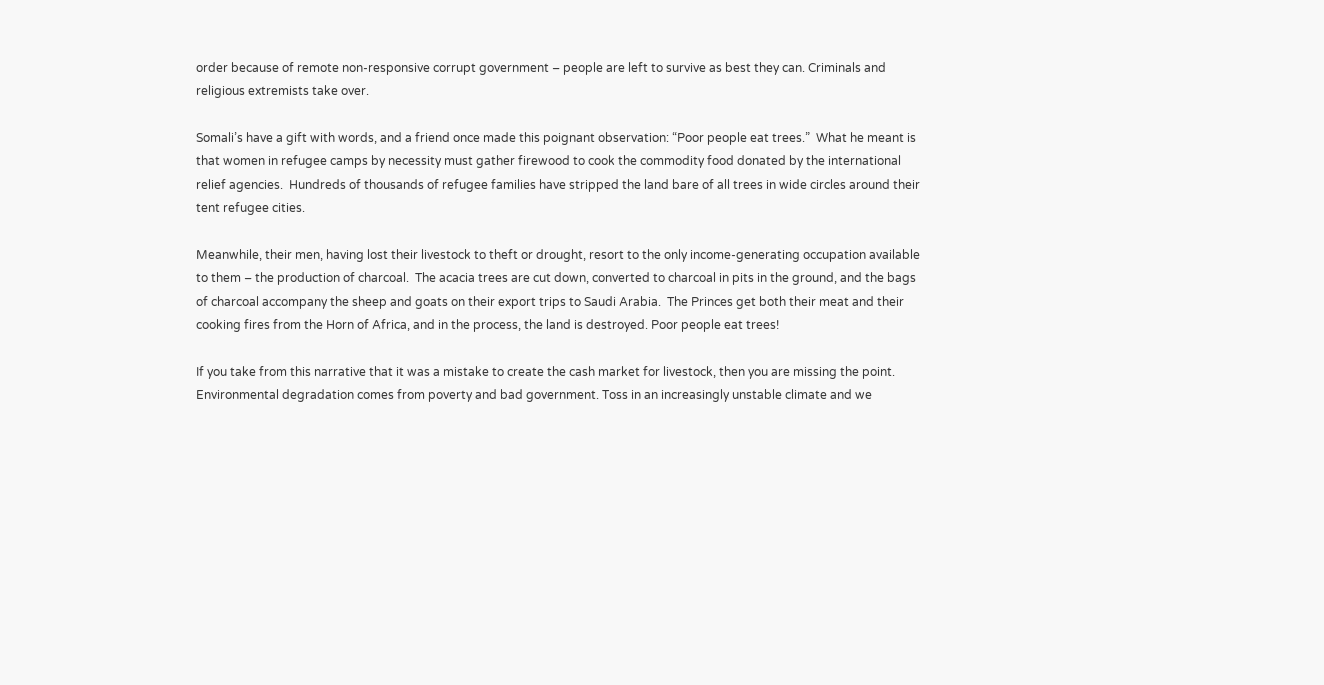order because of remote non-responsive corrupt government – people are left to survive as best they can. Criminals and religious extremists take over.

Somali’s have a gift with words, and a friend once made this poignant observation: “Poor people eat trees.”  What he meant is that women in refugee camps by necessity must gather firewood to cook the commodity food donated by the international relief agencies.  Hundreds of thousands of refugee families have stripped the land bare of all trees in wide circles around their tent refugee cities.

Meanwhile, their men, having lost their livestock to theft or drought, resort to the only income-generating occupation available to them – the production of charcoal.  The acacia trees are cut down, converted to charcoal in pits in the ground, and the bags of charcoal accompany the sheep and goats on their export trips to Saudi Arabia.  The Princes get both their meat and their cooking fires from the Horn of Africa, and in the process, the land is destroyed. Poor people eat trees!

If you take from this narrative that it was a mistake to create the cash market for livestock, then you are missing the point.  Environmental degradation comes from poverty and bad government. Toss in an increasingly unstable climate and we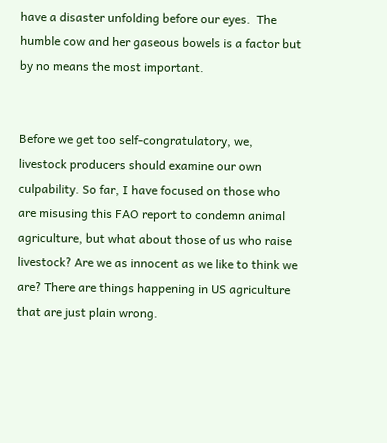have a disaster unfolding before our eyes.  The humble cow and her gaseous bowels is a factor but by no means the most important.


Before we get too self-congratulatory, we, livestock producers should examine our own culpability. So far, I have focused on those who are misusing this FAO report to condemn animal agriculture, but what about those of us who raise livestock? Are we as innocent as we like to think we are? There are things happening in US agriculture that are just plain wrong.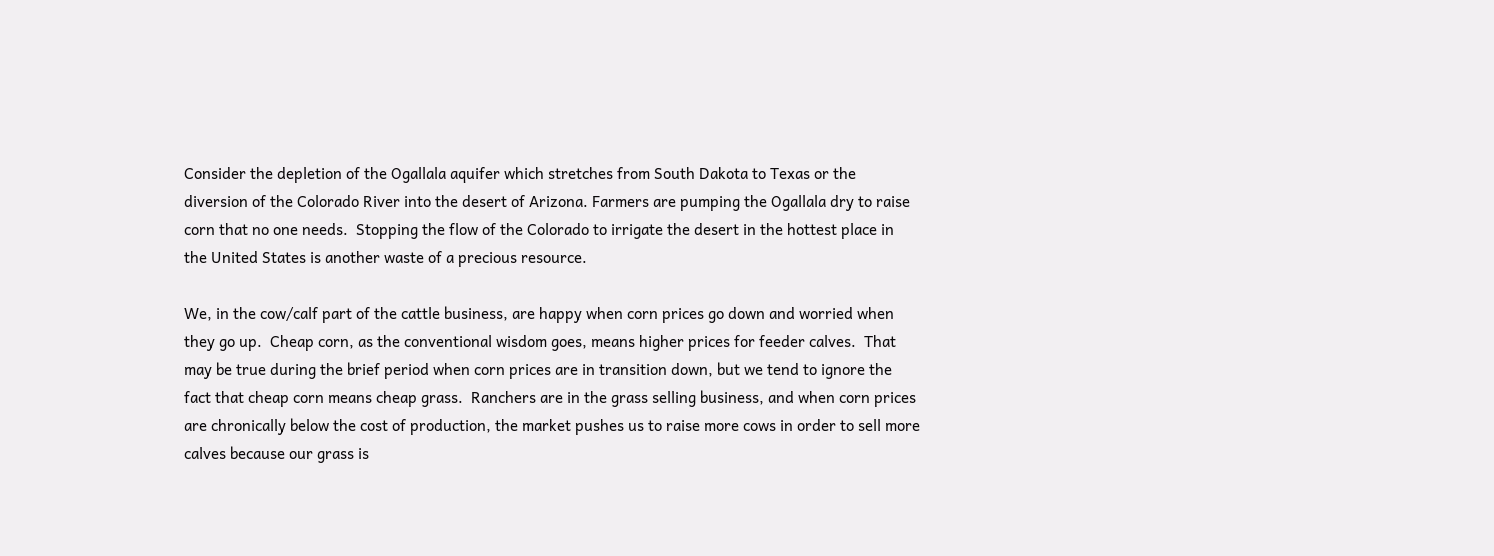Consider the depletion of the Ogallala aquifer which stretches from South Dakota to Texas or the diversion of the Colorado River into the desert of Arizona. Farmers are pumping the Ogallala dry to raise corn that no one needs.  Stopping the flow of the Colorado to irrigate the desert in the hottest place in the United States is another waste of a precious resource.

We, in the cow/calf part of the cattle business, are happy when corn prices go down and worried when they go up.  Cheap corn, as the conventional wisdom goes, means higher prices for feeder calves.  That may be true during the brief period when corn prices are in transition down, but we tend to ignore the fact that cheap corn means cheap grass.  Ranchers are in the grass selling business, and when corn prices are chronically below the cost of production, the market pushes us to raise more cows in order to sell more calves because our grass is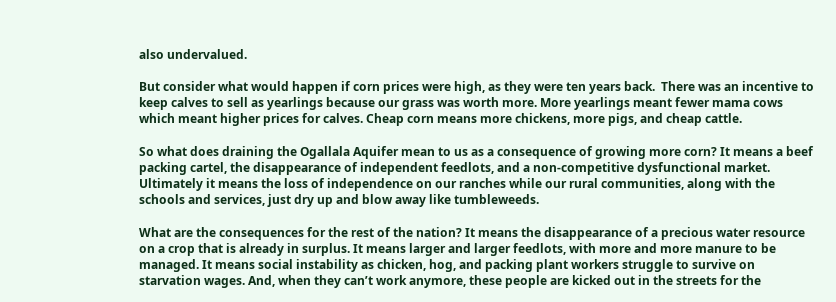also undervalued.

But consider what would happen if corn prices were high, as they were ten years back.  There was an incentive to keep calves to sell as yearlings because our grass was worth more. More yearlings meant fewer mama cows which meant higher prices for calves. Cheap corn means more chickens, more pigs, and cheap cattle.

So what does draining the Ogallala Aquifer mean to us as a consequence of growing more corn? It means a beef packing cartel, the disappearance of independent feedlots, and a non-competitive dysfunctional market. Ultimately it means the loss of independence on our ranches while our rural communities, along with the schools and services, just dry up and blow away like tumbleweeds.

What are the consequences for the rest of the nation? It means the disappearance of a precious water resource on a crop that is already in surplus. It means larger and larger feedlots, with more and more manure to be managed. It means social instability as chicken, hog, and packing plant workers struggle to survive on starvation wages. And, when they can’t work anymore, these people are kicked out in the streets for the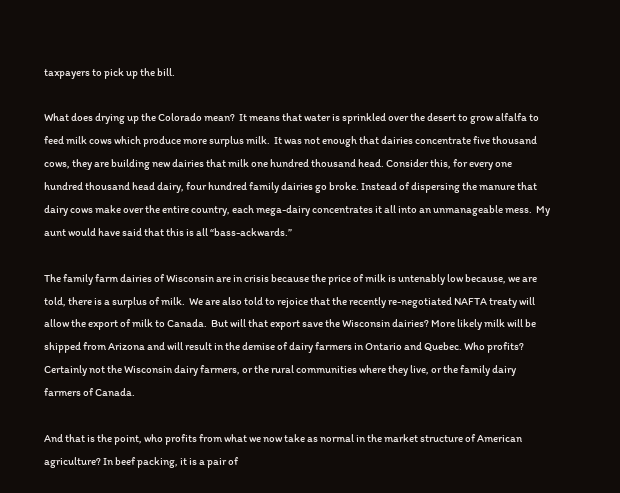taxpayers to pick up the bill.

What does drying up the Colorado mean?  It means that water is sprinkled over the desert to grow alfalfa to feed milk cows which produce more surplus milk.  It was not enough that dairies concentrate five thousand cows, they are building new dairies that milk one hundred thousand head. Consider this, for every one hundred thousand head dairy, four hundred family dairies go broke. Instead of dispersing the manure that dairy cows make over the entire country, each mega-dairy concentrates it all into an unmanageable mess.  My aunt would have said that this is all “bass-ackwards.”

The family farm dairies of Wisconsin are in crisis because the price of milk is untenably low because, we are told, there is a surplus of milk.  We are also told to rejoice that the recently re-negotiated NAFTA treaty will allow the export of milk to Canada.  But will that export save the Wisconsin dairies? More likely milk will be shipped from Arizona and will result in the demise of dairy farmers in Ontario and Quebec. Who profits? Certainly not the Wisconsin dairy farmers, or the rural communities where they live, or the family dairy farmers of Canada.

And that is the point, who profits from what we now take as normal in the market structure of American agriculture? In beef packing, it is a pair of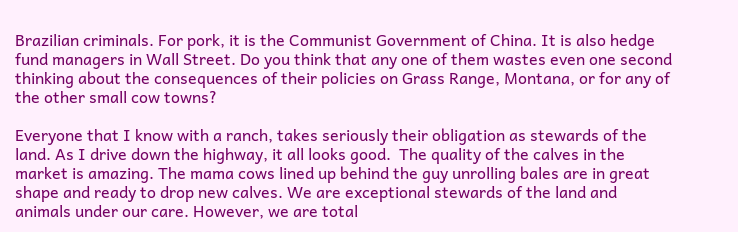Brazilian criminals. For pork, it is the Communist Government of China. It is also hedge fund managers in Wall Street. Do you think that any one of them wastes even one second thinking about the consequences of their policies on Grass Range, Montana, or for any of the other small cow towns?

Everyone that I know with a ranch, takes seriously their obligation as stewards of the land. As I drive down the highway, it all looks good.  The quality of the calves in the market is amazing. The mama cows lined up behind the guy unrolling bales are in great shape and ready to drop new calves. We are exceptional stewards of the land and animals under our care. However, we are total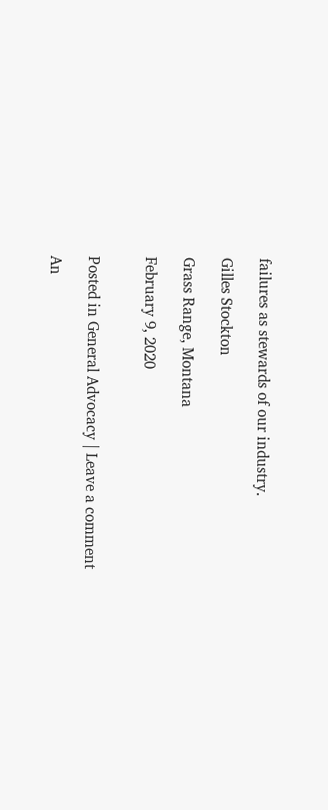failures as stewards of our industry.

Gilles Stockton

Grass Range, Montana

February 9, 2020


Posted in General Advocacy | Leave a comment

An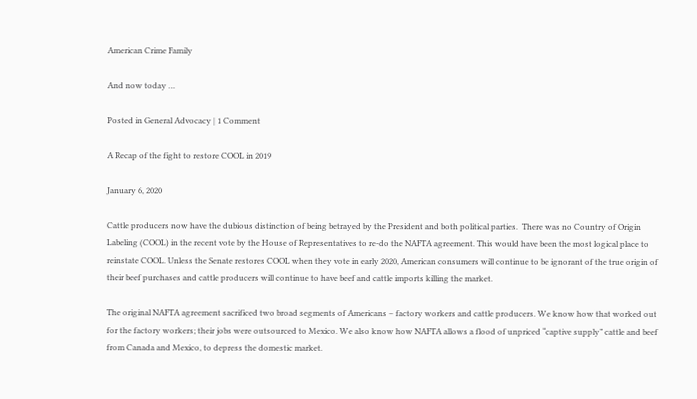American Crime Family

And now today …

Posted in General Advocacy | 1 Comment

A Recap of the fight to restore COOL in 2019

January 6, 2020

Cattle producers now have the dubious distinction of being betrayed by the President and both political parties.  There was no Country of Origin Labeling (COOL) in the recent vote by the House of Representatives to re-do the NAFTA agreement. This would have been the most logical place to reinstate COOL. Unless the Senate restores COOL when they vote in early 2020, American consumers will continue to be ignorant of the true origin of their beef purchases and cattle producers will continue to have beef and cattle imports killing the market.

The original NAFTA agreement sacrificed two broad segments of Americans – factory workers and cattle producers. We know how that worked out for the factory workers; their jobs were outsourced to Mexico. We also know how NAFTA allows a flood of unpriced “captive supply” cattle and beef from Canada and Mexico, to depress the domestic market.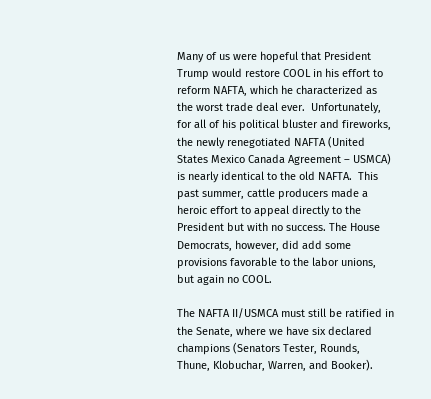Many of us were hopeful that President Trump would restore COOL in his effort to reform NAFTA, which he characterized as the worst trade deal ever.  Unfortunately, for all of his political bluster and fireworks, the newly renegotiated NAFTA (United States Mexico Canada Agreement – USMCA) is nearly identical to the old NAFTA.  This past summer, cattle producers made a heroic effort to appeal directly to the President but with no success. The House Democrats, however, did add some provisions favorable to the labor unions, but again no COOL.

The NAFTA II/USMCA must still be ratified in the Senate, where we have six declared champions (Senators Tester, Rounds, Thune, Klobuchar, Warren, and Booker).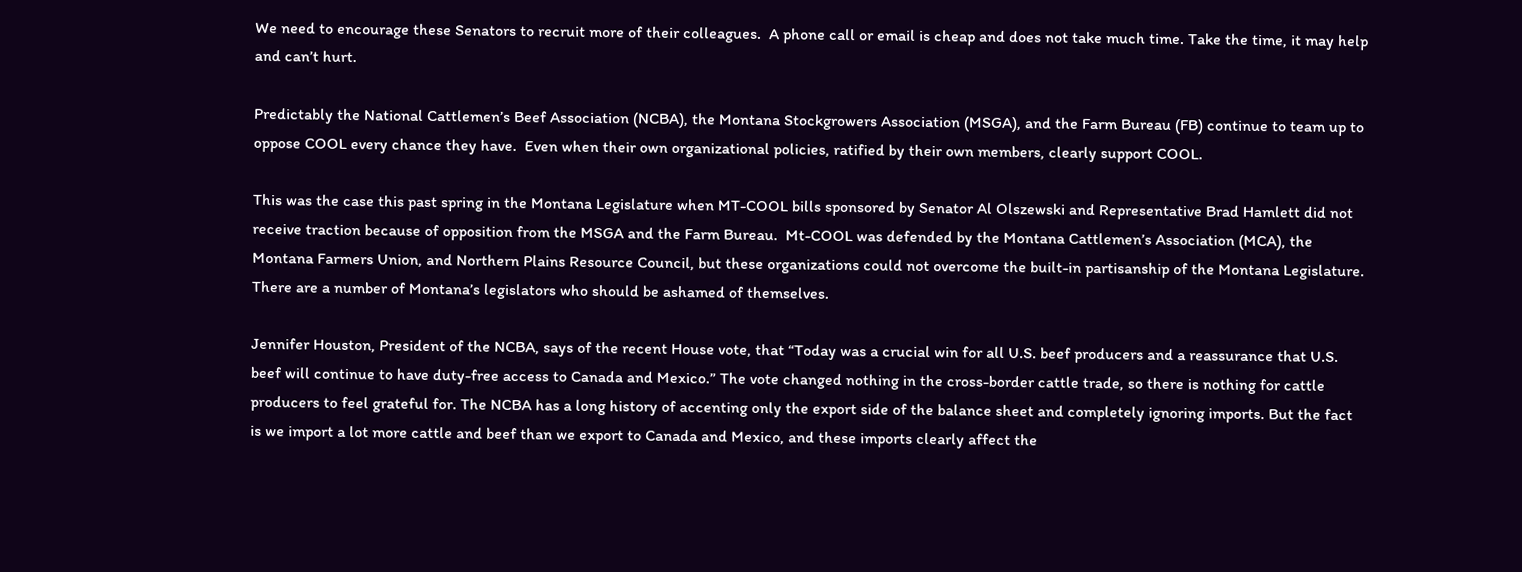We need to encourage these Senators to recruit more of their colleagues.  A phone call or email is cheap and does not take much time. Take the time, it may help and can’t hurt.

Predictably the National Cattlemen’s Beef Association (NCBA), the Montana Stockgrowers Association (MSGA), and the Farm Bureau (FB) continue to team up to oppose COOL every chance they have.  Even when their own organizational policies, ratified by their own members, clearly support COOL.

This was the case this past spring in the Montana Legislature when MT-COOL bills sponsored by Senator Al Olszewski and Representative Brad Hamlett did not receive traction because of opposition from the MSGA and the Farm Bureau.  Mt-COOL was defended by the Montana Cattlemen’s Association (MCA), the Montana Farmers Union, and Northern Plains Resource Council, but these organizations could not overcome the built-in partisanship of the Montana Legislature.  There are a number of Montana’s legislators who should be ashamed of themselves.

Jennifer Houston, President of the NCBA, says of the recent House vote, that “Today was a crucial win for all U.S. beef producers and a reassurance that U.S. beef will continue to have duty-free access to Canada and Mexico.” The vote changed nothing in the cross-border cattle trade, so there is nothing for cattle producers to feel grateful for. The NCBA has a long history of accenting only the export side of the balance sheet and completely ignoring imports. But the fact is we import a lot more cattle and beef than we export to Canada and Mexico, and these imports clearly affect the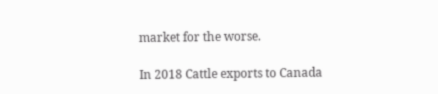market for the worse.

In 2018 Cattle exports to Canada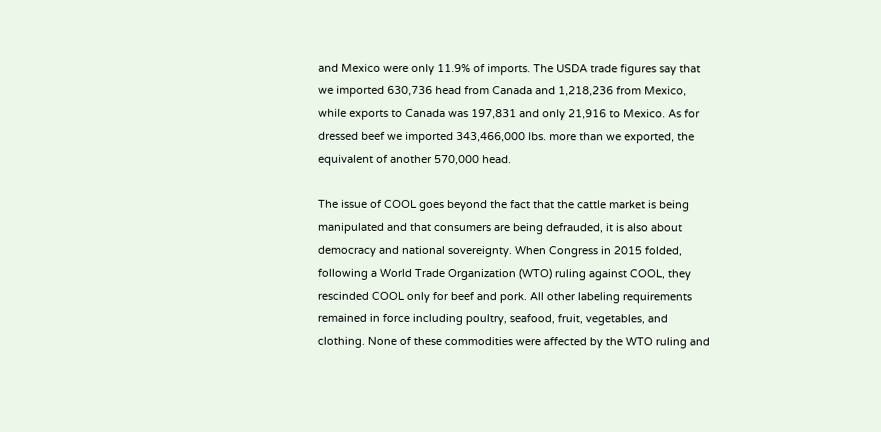and Mexico were only 11.9% of imports. The USDA trade figures say that we imported 630,736 head from Canada and 1,218,236 from Mexico, while exports to Canada was 197,831 and only 21,916 to Mexico. As for dressed beef we imported 343,466,000 lbs. more than we exported, the equivalent of another 570,000 head.

The issue of COOL goes beyond the fact that the cattle market is being manipulated and that consumers are being defrauded, it is also about democracy and national sovereignty. When Congress in 2015 folded, following a World Trade Organization (WTO) ruling against COOL, they rescinded COOL only for beef and pork. All other labeling requirements remained in force including poultry, seafood, fruit, vegetables, and clothing. None of these commodities were affected by the WTO ruling and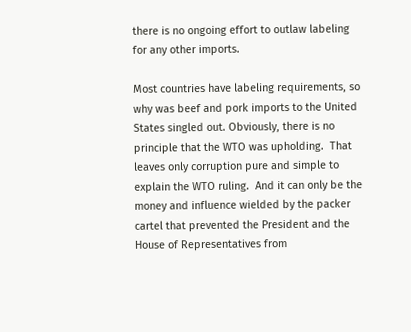there is no ongoing effort to outlaw labeling for any other imports.

Most countries have labeling requirements, so why was beef and pork imports to the United States singled out. Obviously, there is no principle that the WTO was upholding.  That leaves only corruption pure and simple to explain the WTO ruling.  And it can only be the money and influence wielded by the packer cartel that prevented the President and the House of Representatives from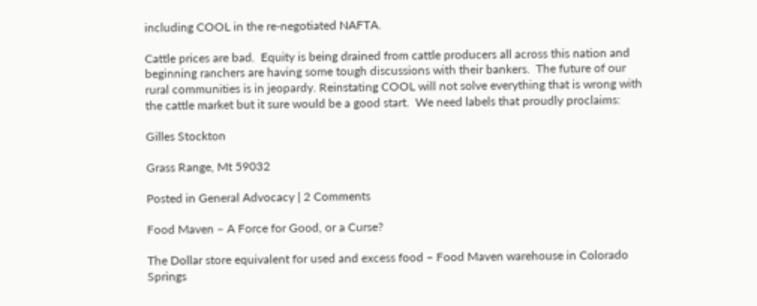including COOL in the re-negotiated NAFTA.

Cattle prices are bad.  Equity is being drained from cattle producers all across this nation and beginning ranchers are having some tough discussions with their bankers.  The future of our rural communities is in jeopardy. Reinstating COOL will not solve everything that is wrong with the cattle market but it sure would be a good start.  We need labels that proudly proclaims:

Gilles Stockton

Grass Range, Mt 59032

Posted in General Advocacy | 2 Comments

Food Maven – A Force for Good, or a Curse?

The Dollar store equivalent for used and excess food – Food Maven warehouse in Colorado Springs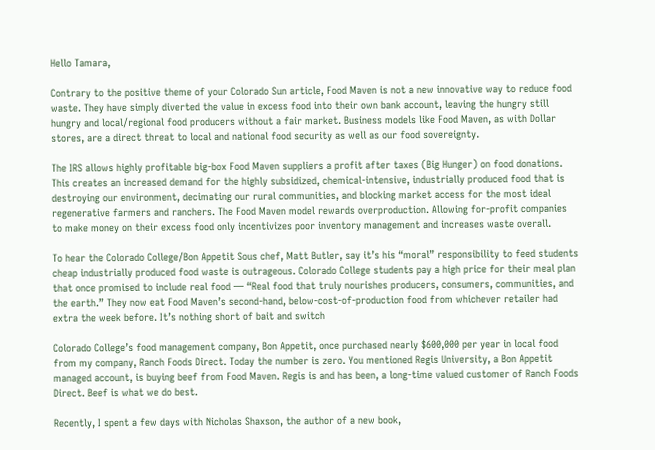Hello Tamara,

Contrary to the positive theme of your Colorado Sun article, Food Maven is not a new innovative way to reduce food waste. They have simply diverted the value in excess food into their own bank account, leaving the hungry still hungry and local/regional food producers without a fair market. Business models like Food Maven, as with Dollar stores, are a direct threat to local and national food security as well as our food sovereignty.

The IRS allows highly profitable big-box Food Maven suppliers a profit after taxes (Big Hunger) on food donations. This creates an increased demand for the highly subsidized, chemical-intensive, industrially produced food that is destroying our environment, decimating our rural communities, and blocking market access for the most ideal regenerative farmers and ranchers. The Food Maven model rewards overproduction. Allowing for-profit companies to make money on their excess food only incentivizes poor inventory management and increases waste overall.

To hear the Colorado College/Bon Appetit Sous chef, Matt Butler, say it’s his “moral” responsibility to feed students cheap industrially produced food waste is outrageous. Colorado College students pay a high price for their meal plan that once promised to include real food — “Real food that truly nourishes producers, consumers, communities, and the earth.” They now eat Food Maven’s second-hand, below-cost-of-production food from whichever retailer had extra the week before. It’s nothing short of bait and switch

Colorado College’s food management company, Bon Appetit, once purchased nearly $600,000 per year in local food from my company, Ranch Foods Direct. Today the number is zero. You mentioned Regis University, a Bon Appetit managed account, is buying beef from Food Maven. Regis is and has been, a long-time valued customer of Ranch Foods Direct. Beef is what we do best.

Recently, I spent a few days with Nicholas Shaxson, the author of a new book,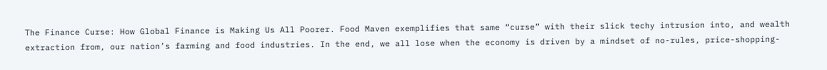The Finance Curse: How Global Finance is Making Us All Poorer. Food Maven exemplifies that same “curse” with their slick techy intrusion into, and wealth extraction from, our nation’s farming and food industries. In the end, we all lose when the economy is driven by a mindset of no-rules, price-shopping-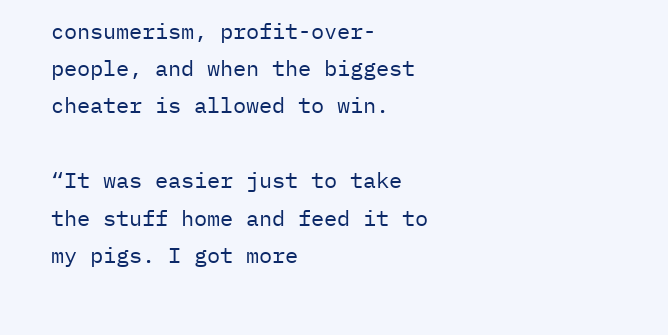consumerism, profit-over-people, and when the biggest cheater is allowed to win.

“It was easier just to take the stuff home and feed it to my pigs. I got more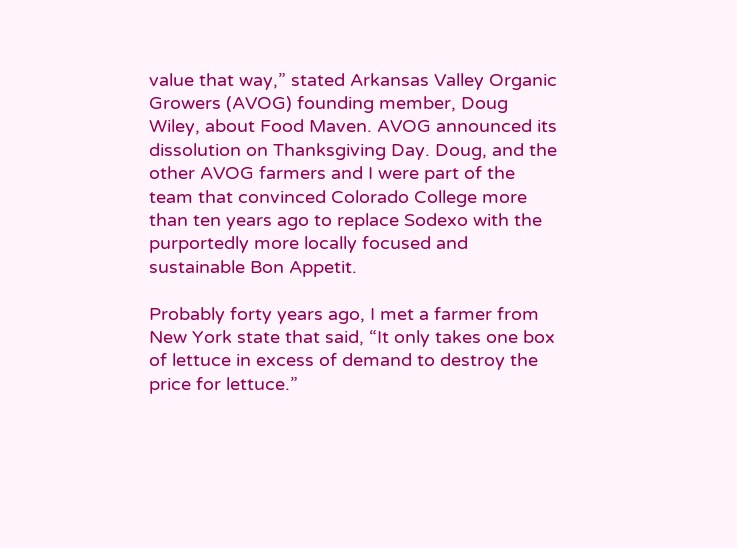value that way,” stated Arkansas Valley Organic Growers (AVOG) founding member, Doug Wiley, about Food Maven. AVOG announced its dissolution on Thanksgiving Day. Doug, and the other AVOG farmers and I were part of the team that convinced Colorado College more than ten years ago to replace Sodexo with the purportedly more locally focused and sustainable Bon Appetit.

Probably forty years ago, I met a farmer from New York state that said, “It only takes one box of lettuce in excess of demand to destroy the price for lettuce.”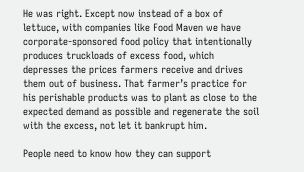He was right. Except now instead of a box of lettuce, with companies like Food Maven we have corporate-sponsored food policy that intentionally produces truckloads of excess food, which depresses the prices farmers receive and drives them out of business. That farmer’s practice for his perishable products was to plant as close to the expected demand as possible and regenerate the soil with the excess, not let it bankrupt him.

People need to know how they can support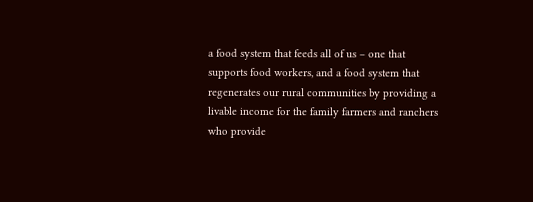a food system that feeds all of us – one that supports food workers, and a food system that regenerates our rural communities by providing a livable income for the family farmers and ranchers who provide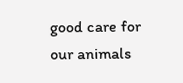good care for our animals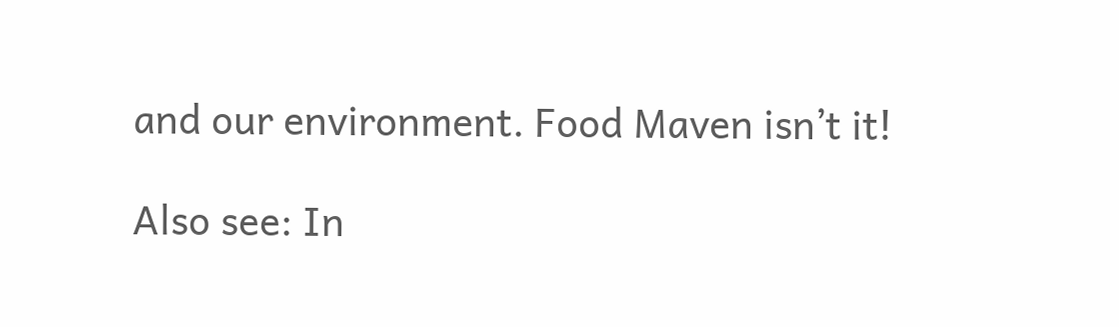and our environment. Food Maven isn’t it!

Also see: In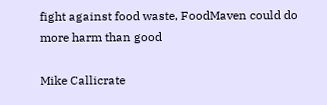fight against food waste, FoodMaven could do more harm than good

Mike Callicrate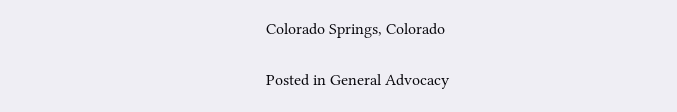Colorado Springs, Colorado

Posted in General Advocacy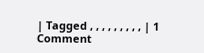| Tagged , , , , , , , , , | 1 Comment